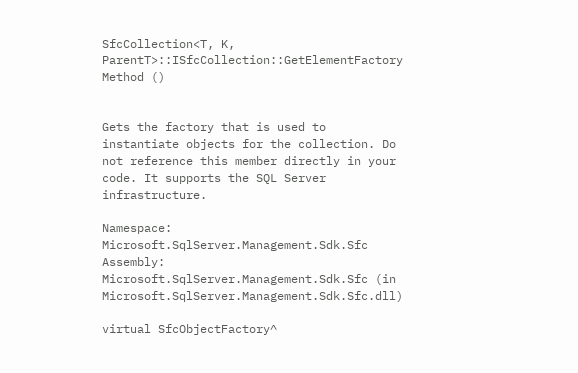SfcCollection<T, K, ParentT>::ISfcCollection::GetElementFactory Method ()


Gets the factory that is used to instantiate objects for the collection. Do not reference this member directly in your code. It supports the SQL Server infrastructure.

Namespace:   Microsoft.SqlServer.Management.Sdk.Sfc
Assembly:  Microsoft.SqlServer.Management.Sdk.Sfc (in Microsoft.SqlServer.Management.Sdk.Sfc.dll)

virtual SfcObjectFactory^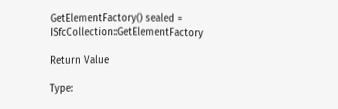GetElementFactory() sealed = ISfcCollection::GetElementFactory

Return Value

Type: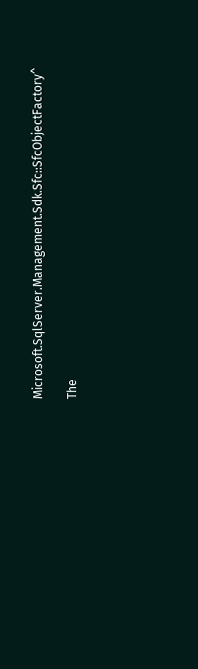Microsoft.SqlServer.Management.Sdk.Sfc::SfcObjectFactory^

The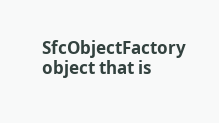SfcObjectFactory object that is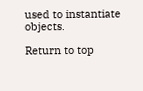used to instantiate objects.

Return to top